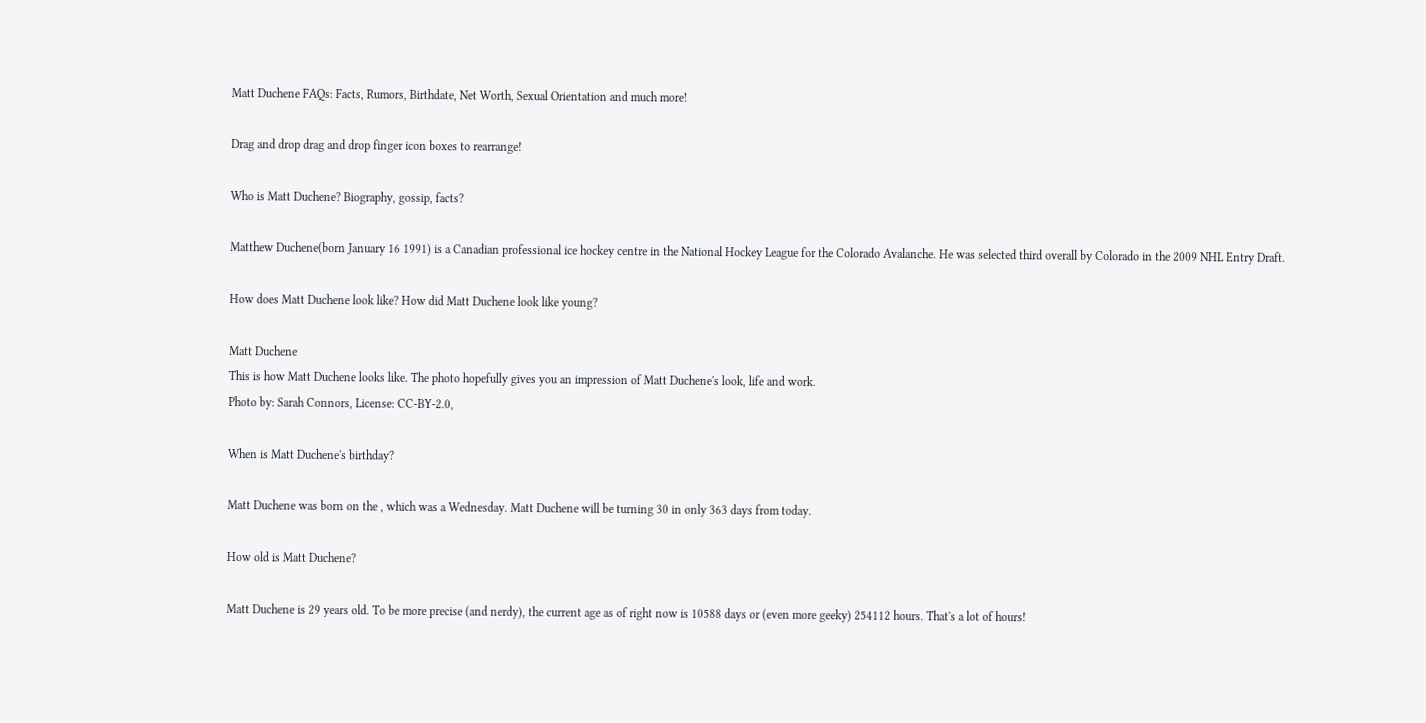Matt Duchene FAQs: Facts, Rumors, Birthdate, Net Worth, Sexual Orientation and much more!

Drag and drop drag and drop finger icon boxes to rearrange!

Who is Matt Duchene? Biography, gossip, facts?

Matthew Duchene(born January 16 1991) is a Canadian professional ice hockey centre in the National Hockey League for the Colorado Avalanche. He was selected third overall by Colorado in the 2009 NHL Entry Draft.

How does Matt Duchene look like? How did Matt Duchene look like young?

Matt Duchene
This is how Matt Duchene looks like. The photo hopefully gives you an impression of Matt Duchene's look, life and work.
Photo by: Sarah Connors, License: CC-BY-2.0,

When is Matt Duchene's birthday?

Matt Duchene was born on the , which was a Wednesday. Matt Duchene will be turning 30 in only 363 days from today.

How old is Matt Duchene?

Matt Duchene is 29 years old. To be more precise (and nerdy), the current age as of right now is 10588 days or (even more geeky) 254112 hours. That's a lot of hours!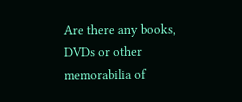Are there any books, DVDs or other memorabilia of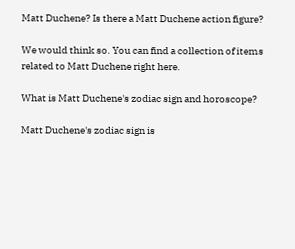Matt Duchene? Is there a Matt Duchene action figure?

We would think so. You can find a collection of items related to Matt Duchene right here.

What is Matt Duchene's zodiac sign and horoscope?

Matt Duchene's zodiac sign is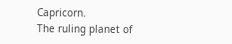Capricorn.
The ruling planet of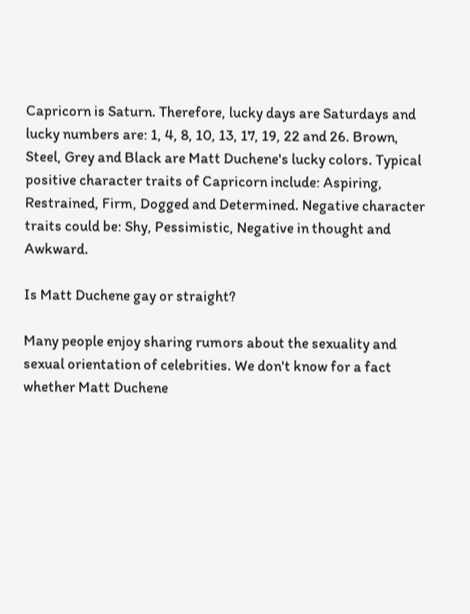Capricorn is Saturn. Therefore, lucky days are Saturdays and lucky numbers are: 1, 4, 8, 10, 13, 17, 19, 22 and 26. Brown, Steel, Grey and Black are Matt Duchene's lucky colors. Typical positive character traits of Capricorn include: Aspiring, Restrained, Firm, Dogged and Determined. Negative character traits could be: Shy, Pessimistic, Negative in thought and Awkward.

Is Matt Duchene gay or straight?

Many people enjoy sharing rumors about the sexuality and sexual orientation of celebrities. We don't know for a fact whether Matt Duchene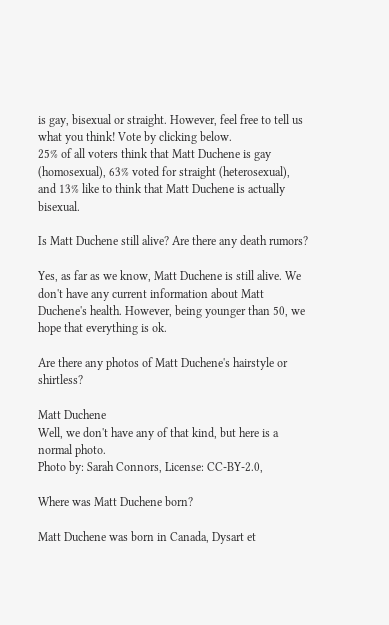is gay, bisexual or straight. However, feel free to tell us what you think! Vote by clicking below.
25% of all voters think that Matt Duchene is gay (homosexual), 63% voted for straight (heterosexual), and 13% like to think that Matt Duchene is actually bisexual.

Is Matt Duchene still alive? Are there any death rumors?

Yes, as far as we know, Matt Duchene is still alive. We don't have any current information about Matt Duchene's health. However, being younger than 50, we hope that everything is ok.

Are there any photos of Matt Duchene's hairstyle or shirtless?

Matt Duchene
Well, we don't have any of that kind, but here is a normal photo.
Photo by: Sarah Connors, License: CC-BY-2.0,

Where was Matt Duchene born?

Matt Duchene was born in Canada, Dysart et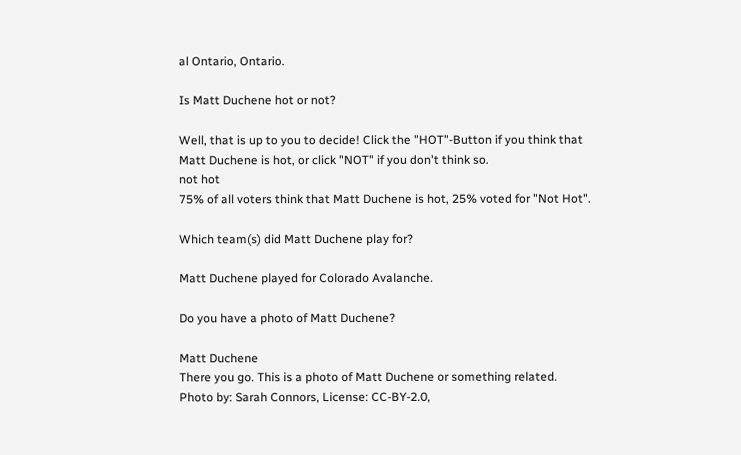al Ontario, Ontario.

Is Matt Duchene hot or not?

Well, that is up to you to decide! Click the "HOT"-Button if you think that Matt Duchene is hot, or click "NOT" if you don't think so.
not hot
75% of all voters think that Matt Duchene is hot, 25% voted for "Not Hot".

Which team(s) did Matt Duchene play for?

Matt Duchene played for Colorado Avalanche.

Do you have a photo of Matt Duchene?

Matt Duchene
There you go. This is a photo of Matt Duchene or something related.
Photo by: Sarah Connors, License: CC-BY-2.0,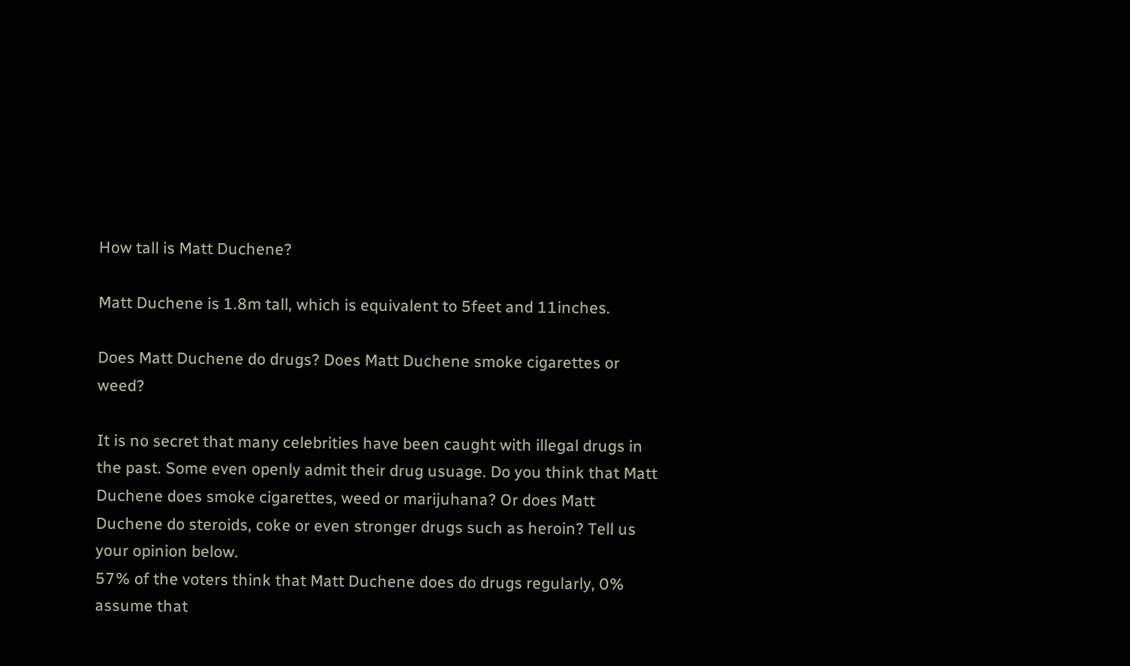How tall is Matt Duchene?

Matt Duchene is 1.8m tall, which is equivalent to 5feet and 11inches.

Does Matt Duchene do drugs? Does Matt Duchene smoke cigarettes or weed?

It is no secret that many celebrities have been caught with illegal drugs in the past. Some even openly admit their drug usuage. Do you think that Matt Duchene does smoke cigarettes, weed or marijuhana? Or does Matt Duchene do steroids, coke or even stronger drugs such as heroin? Tell us your opinion below.
57% of the voters think that Matt Duchene does do drugs regularly, 0% assume that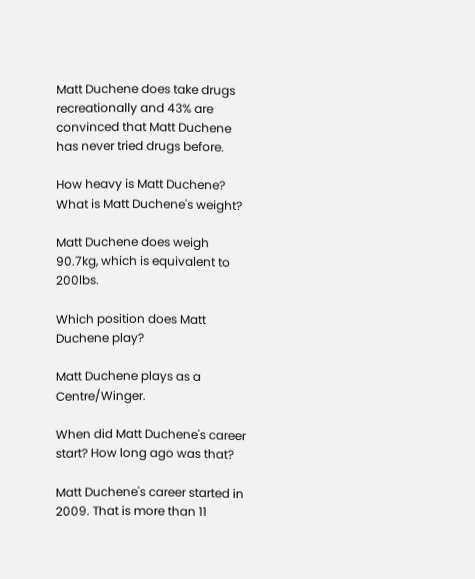Matt Duchene does take drugs recreationally and 43% are convinced that Matt Duchene has never tried drugs before.

How heavy is Matt Duchene? What is Matt Duchene's weight?

Matt Duchene does weigh 90.7kg, which is equivalent to 200lbs.

Which position does Matt Duchene play?

Matt Duchene plays as a Centre/Winger.

When did Matt Duchene's career start? How long ago was that?

Matt Duchene's career started in 2009. That is more than 11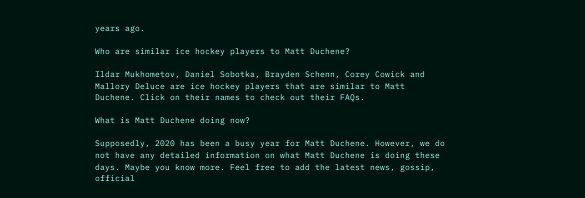years ago.

Who are similar ice hockey players to Matt Duchene?

Ildar Mukhometov, Daniel Sobotka, Brayden Schenn, Corey Cowick and Mallory Deluce are ice hockey players that are similar to Matt Duchene. Click on their names to check out their FAQs.

What is Matt Duchene doing now?

Supposedly, 2020 has been a busy year for Matt Duchene. However, we do not have any detailed information on what Matt Duchene is doing these days. Maybe you know more. Feel free to add the latest news, gossip, official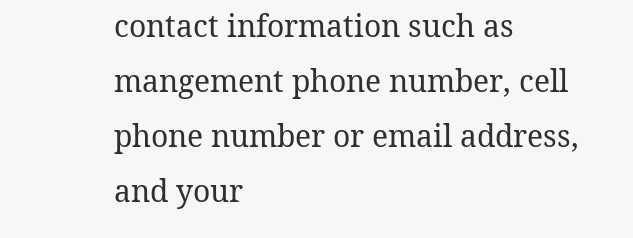contact information such as mangement phone number, cell phone number or email address, and your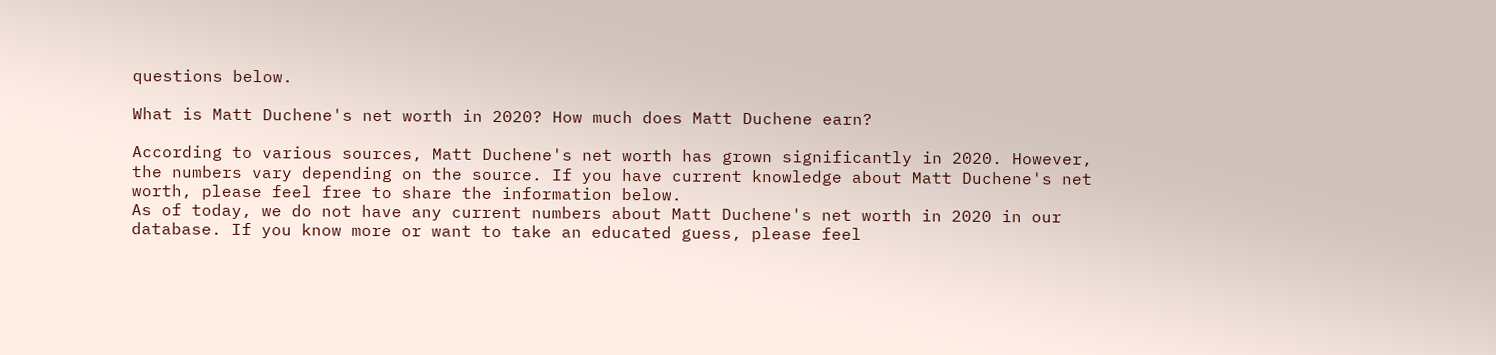questions below.

What is Matt Duchene's net worth in 2020? How much does Matt Duchene earn?

According to various sources, Matt Duchene's net worth has grown significantly in 2020. However, the numbers vary depending on the source. If you have current knowledge about Matt Duchene's net worth, please feel free to share the information below.
As of today, we do not have any current numbers about Matt Duchene's net worth in 2020 in our database. If you know more or want to take an educated guess, please feel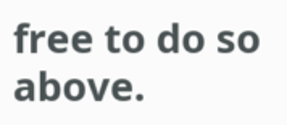free to do so above.